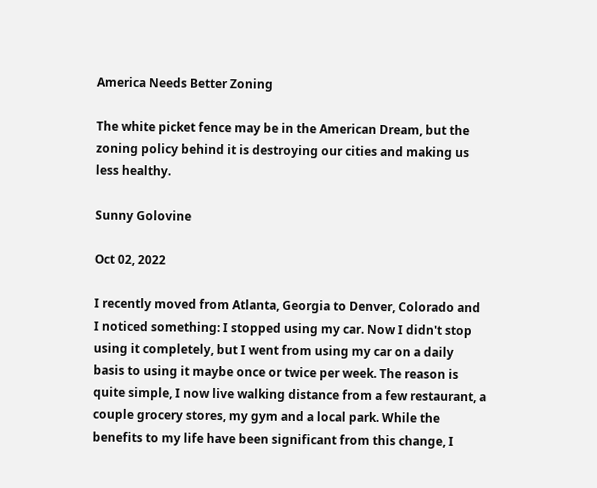America Needs Better Zoning

The white picket fence may be in the American Dream, but the zoning policy behind it is destroying our cities and making us less healthy.

Sunny Golovine

Oct 02, 2022

I recently moved from Atlanta, Georgia to Denver, Colorado and I noticed something: I stopped using my car. Now I didn't stop using it completely, but I went from using my car on a daily basis to using it maybe once or twice per week. The reason is quite simple, I now live walking distance from a few restaurant, a couple grocery stores, my gym and a local park. While the benefits to my life have been significant from this change, I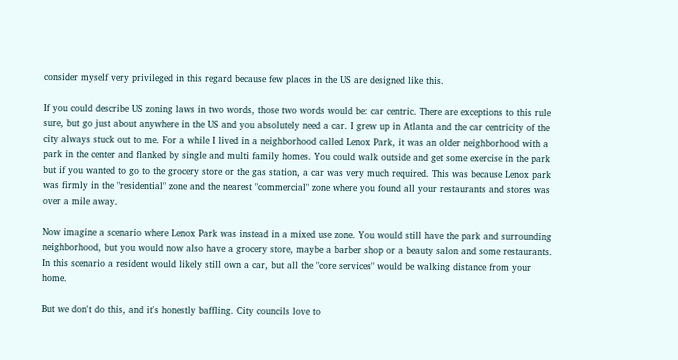consider myself very privileged in this regard because few places in the US are designed like this.

If you could describe US zoning laws in two words, those two words would be: car centric. There are exceptions to this rule sure, but go just about anywhere in the US and you absolutely need a car. I grew up in Atlanta and the car centricity of the city always stuck out to me. For a while I lived in a neighborhood called Lenox Park, it was an older neighborhood with a park in the center and flanked by single and multi family homes. You could walk outside and get some exercise in the park but if you wanted to go to the grocery store or the gas station, a car was very much required. This was because Lenox park was firmly in the "residential" zone and the nearest "commercial" zone where you found all your restaurants and stores was over a mile away.

Now imagine a scenario where Lenox Park was instead in a mixed use zone. You would still have the park and surrounding neighborhood, but you would now also have a grocery store, maybe a barber shop or a beauty salon and some restaurants. In this scenario a resident would likely still own a car, but all the "core services" would be walking distance from your home.

But we don't do this, and it's honestly baffling. City councils love to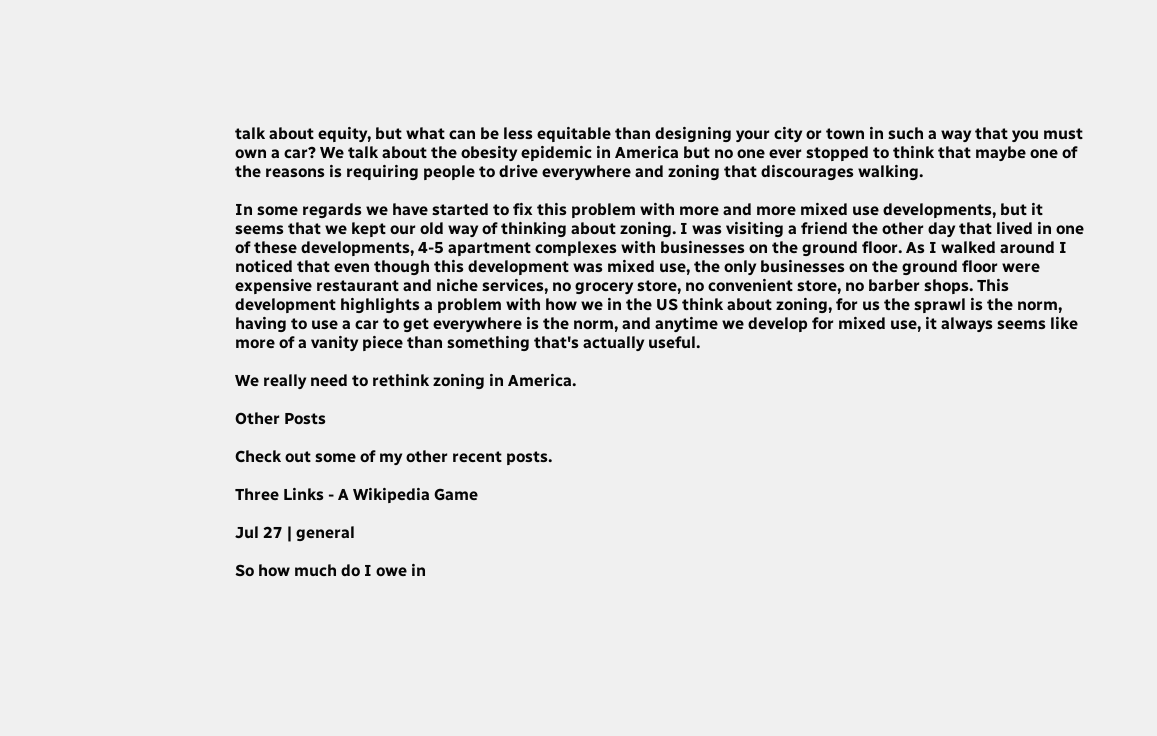talk about equity, but what can be less equitable than designing your city or town in such a way that you must own a car? We talk about the obesity epidemic in America but no one ever stopped to think that maybe one of the reasons is requiring people to drive everywhere and zoning that discourages walking.

In some regards we have started to fix this problem with more and more mixed use developments, but it seems that we kept our old way of thinking about zoning. I was visiting a friend the other day that lived in one of these developments, 4-5 apartment complexes with businesses on the ground floor. As I walked around I noticed that even though this development was mixed use, the only businesses on the ground floor were expensive restaurant and niche services, no grocery store, no convenient store, no barber shops. This development highlights a problem with how we in the US think about zoning, for us the sprawl is the norm, having to use a car to get everywhere is the norm, and anytime we develop for mixed use, it always seems like more of a vanity piece than something that's actually useful.

We really need to rethink zoning in America.

Other Posts

Check out some of my other recent posts.

Three Links - A Wikipedia Game

Jul 27 | general

So how much do I owe in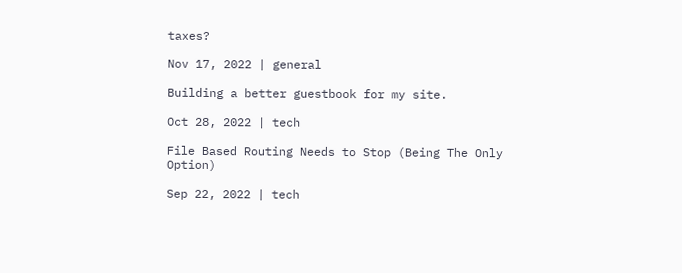taxes?

Nov 17, 2022 | general

Building a better guestbook for my site.

Oct 28, 2022 | tech

File Based Routing Needs to Stop (Being The Only Option)

Sep 22, 2022 | tech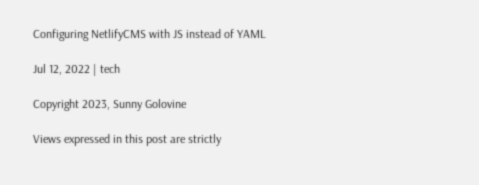Configuring NetlifyCMS with JS instead of YAML

Jul 12, 2022 | tech

Copyright 2023, Sunny Golovine

Views expressed in this post are strictly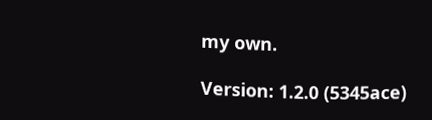my own.

Version: 1.2.0 (5345ace)